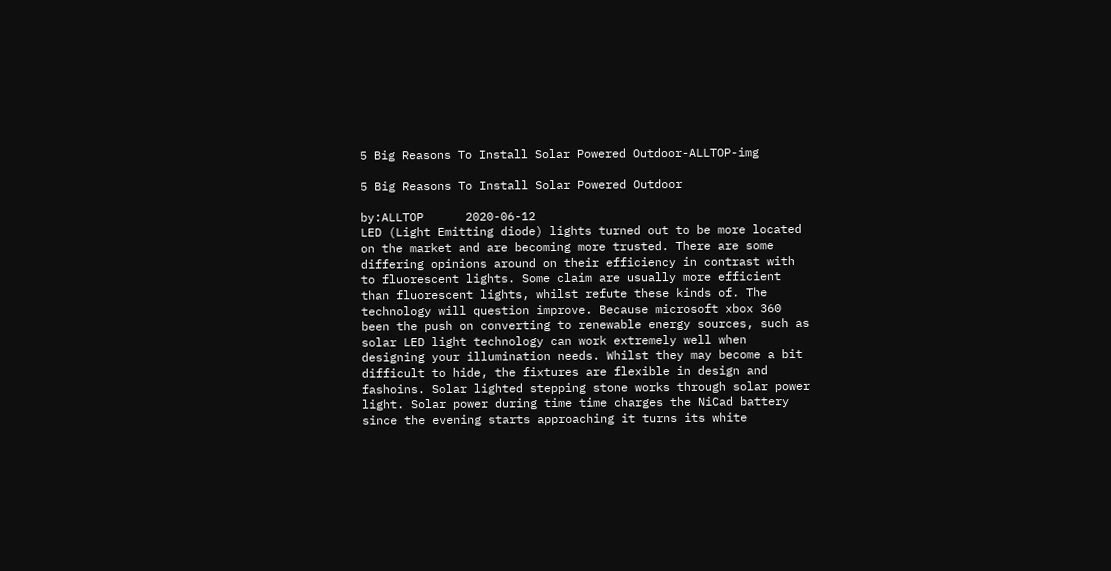5 Big Reasons To Install Solar Powered Outdoor-ALLTOP-img

5 Big Reasons To Install Solar Powered Outdoor

by:ALLTOP      2020-06-12
LED (Light Emitting diode) lights turned out to be more located on the market and are becoming more trusted. There are some differing opinions around on their efficiency in contrast with to fluorescent lights. Some claim are usually more efficient than fluorescent lights, whilst refute these kinds of. The technology will question improve. Because microsoft xbox 360 been the push on converting to renewable energy sources, such as solar LED light technology can work extremely well when designing your illumination needs. Whilst they may become a bit difficult to hide, the fixtures are flexible in design and fashoins. Solar lighted stepping stone works through solar power light. Solar power during time time charges the NiCad battery since the evening starts approaching it turns its white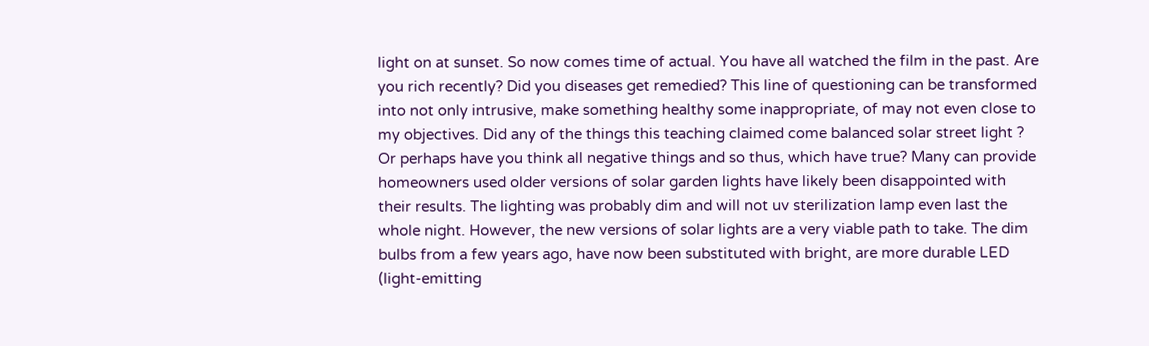light on at sunset. So now comes time of actual. You have all watched the film in the past. Are you rich recently? Did you diseases get remedied? This line of questioning can be transformed into not only intrusive, make something healthy some inappropriate, of may not even close to my objectives. Did any of the things this teaching claimed come balanced solar street light ? Or perhaps have you think all negative things and so thus, which have true? Many can provide homeowners used older versions of solar garden lights have likely been disappointed with their results. The lighting was probably dim and will not uv sterilization lamp even last the whole night. However, the new versions of solar lights are a very viable path to take. The dim bulbs from a few years ago, have now been substituted with bright, are more durable LED (light-emitting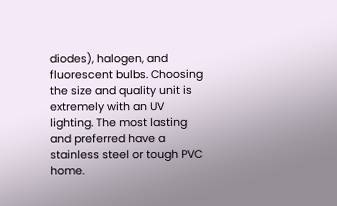diodes), halogen, and fluorescent bulbs. Choosing the size and quality unit is extremely with an UV lighting. The most lasting and preferred have a stainless steel or tough PVC home.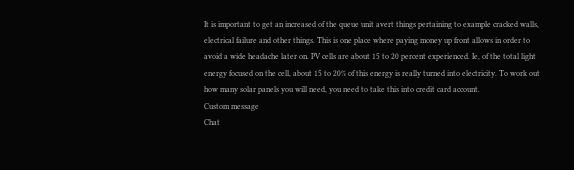It is important to get an increased of the queue unit avert things pertaining to example cracked walls, electrical failure and other things. This is one place where paying money up front allows in order to avoid a wide headache later on. PV cells are about 15 to 20 percent experienced. Ie, of the total light energy focused on the cell, about 15 to 20% of this energy is really turned into electricity. To work out how many solar panels you will need, you need to take this into credit card account.
Custom message
Chat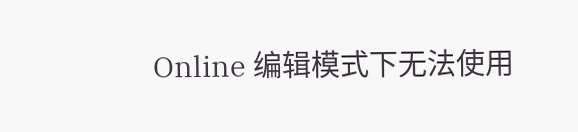Online 编辑模式下无法使用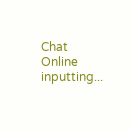Chat Online inputting...